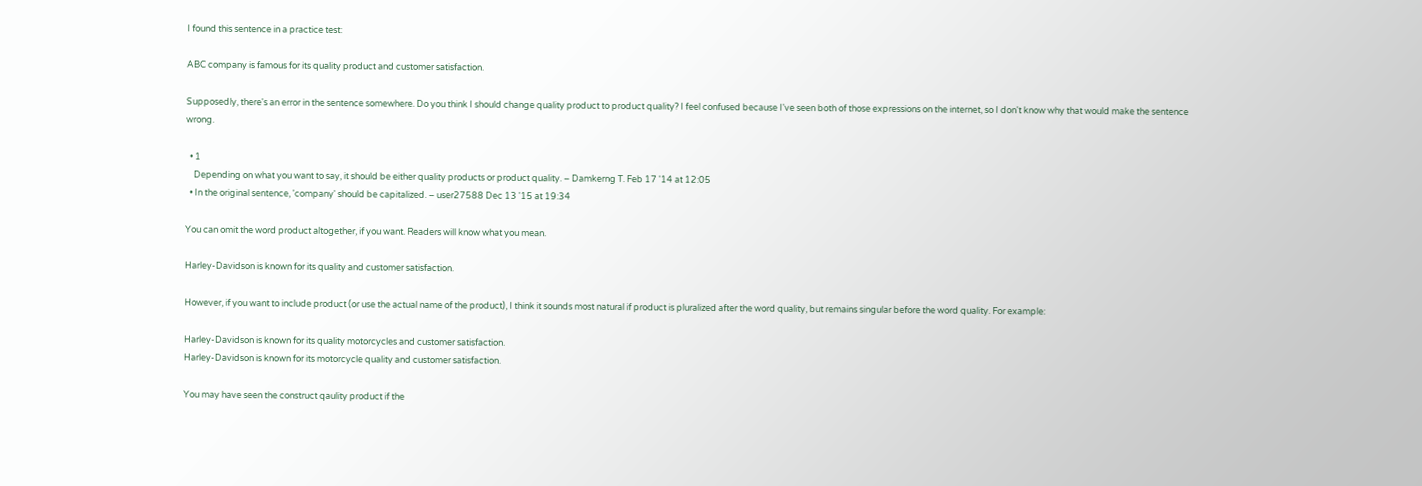I found this sentence in a practice test:

ABC company is famous for its quality product and customer satisfaction.

Supposedly, there's an error in the sentence somewhere. Do you think I should change quality product to product quality? I feel confused because I've seen both of those expressions on the internet, so I don't know why that would make the sentence wrong.

  • 1
    Depending on what you want to say, it should be either quality products or product quality. – Damkerng T. Feb 17 '14 at 12:05
  • In the original sentence, 'company' should be capitalized. – user27588 Dec 13 '15 at 19:34

You can omit the word product altogether, if you want. Readers will know what you mean.

Harley-Davidson is known for its quality and customer satisfaction.

However, if you want to include product (or use the actual name of the product), I think it sounds most natural if product is pluralized after the word quality, but remains singular before the word quality. For example:

Harley-Davidson is known for its quality motorcycles and customer satisfaction.
Harley-Davidson is known for its motorcycle quality and customer satisfaction.

You may have seen the construct qaulity product if the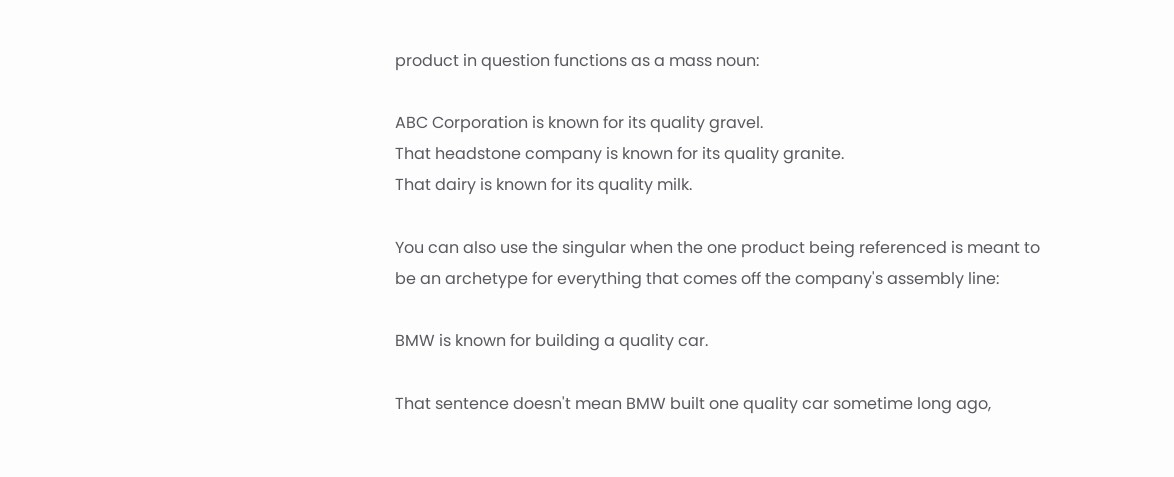product in question functions as a mass noun:

ABC Corporation is known for its quality gravel.
That headstone company is known for its quality granite.
That dairy is known for its quality milk.

You can also use the singular when the one product being referenced is meant to be an archetype for everything that comes off the company's assembly line:

BMW is known for building a quality car.

That sentence doesn't mean BMW built one quality car sometime long ago,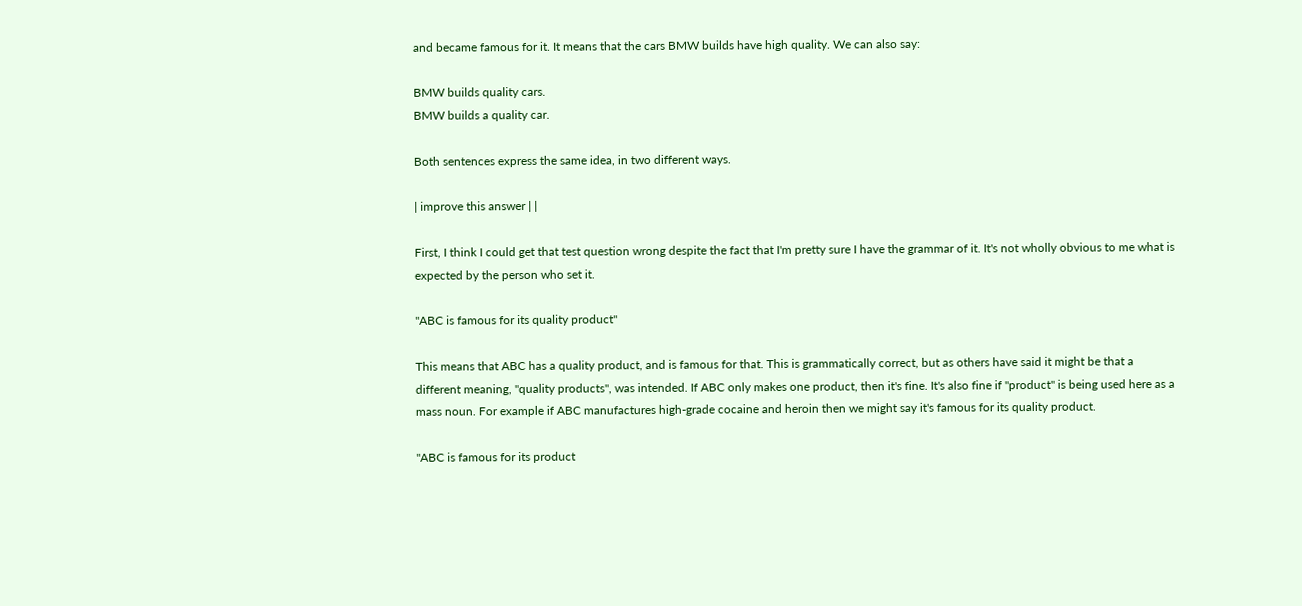and became famous for it. It means that the cars BMW builds have high quality. We can also say:

BMW builds quality cars.
BMW builds a quality car.

Both sentences express the same idea, in two different ways.

| improve this answer | |

First, I think I could get that test question wrong despite the fact that I'm pretty sure I have the grammar of it. It's not wholly obvious to me what is expected by the person who set it.

"ABC is famous for its quality product"

This means that ABC has a quality product, and is famous for that. This is grammatically correct, but as others have said it might be that a different meaning, "quality products", was intended. If ABC only makes one product, then it's fine. It's also fine if "product" is being used here as a mass noun. For example if ABC manufactures high-grade cocaine and heroin then we might say it's famous for its quality product.

"ABC is famous for its product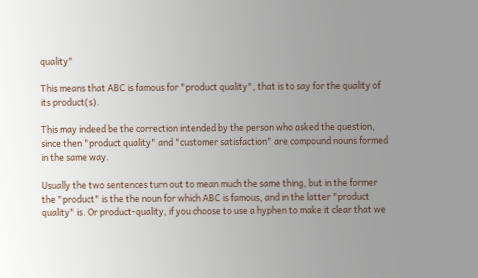quality"

This means that ABC is famous for "product quality", that is to say for the quality of its product(s).

This may indeed be the correction intended by the person who asked the question, since then "product quality" and "customer satisfaction" are compound nouns formed in the same way.

Usually the two sentences turn out to mean much the same thing, but in the former the "product" is the the noun for which ABC is famous, and in the latter "product quality" is. Or product-quality, if you choose to use a hyphen to make it clear that we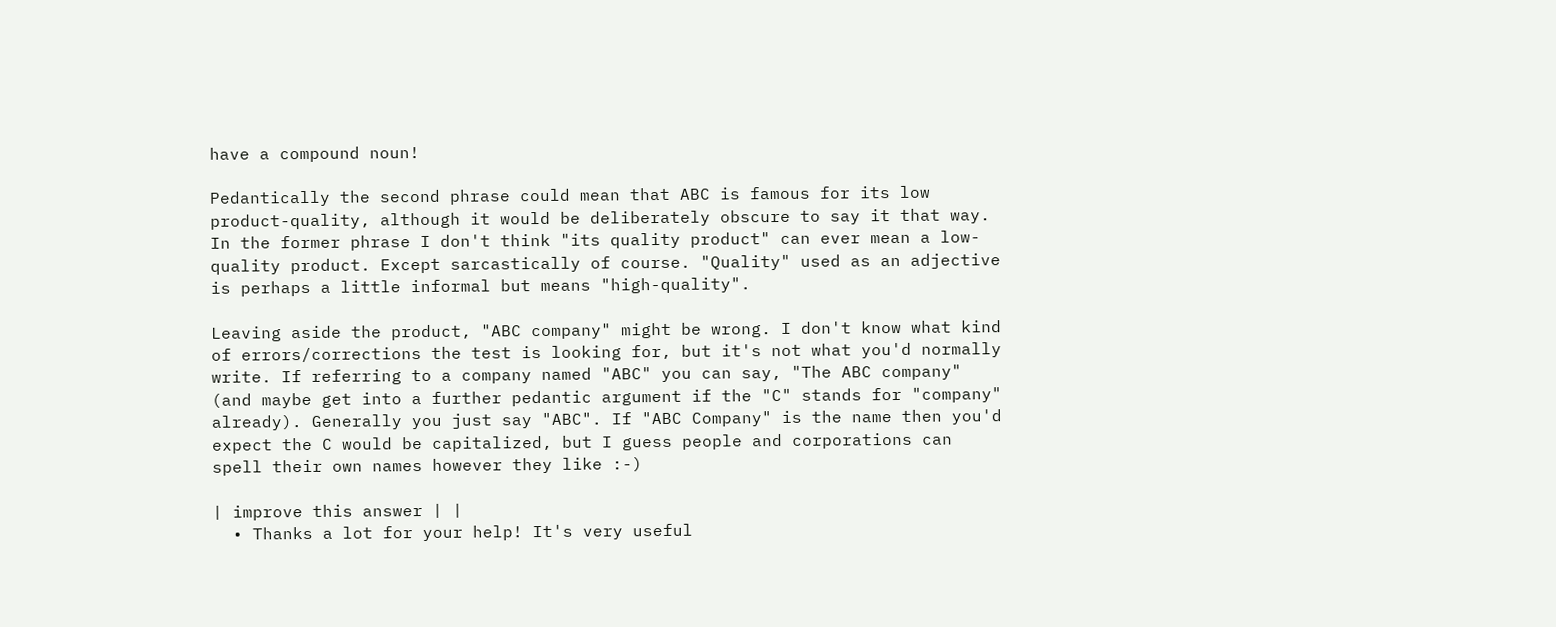have a compound noun!

Pedantically the second phrase could mean that ABC is famous for its low product-quality, although it would be deliberately obscure to say it that way. In the former phrase I don't think "its quality product" can ever mean a low-quality product. Except sarcastically of course. "Quality" used as an adjective is perhaps a little informal but means "high-quality".

Leaving aside the product, "ABC company" might be wrong. I don't know what kind of errors/corrections the test is looking for, but it's not what you'd normally write. If referring to a company named "ABC" you can say, "The ABC company" (and maybe get into a further pedantic argument if the "C" stands for "company" already). Generally you just say "ABC". If "ABC Company" is the name then you'd expect the C would be capitalized, but I guess people and corporations can spell their own names however they like :-)

| improve this answer | |
  • Thanks a lot for your help! It's very useful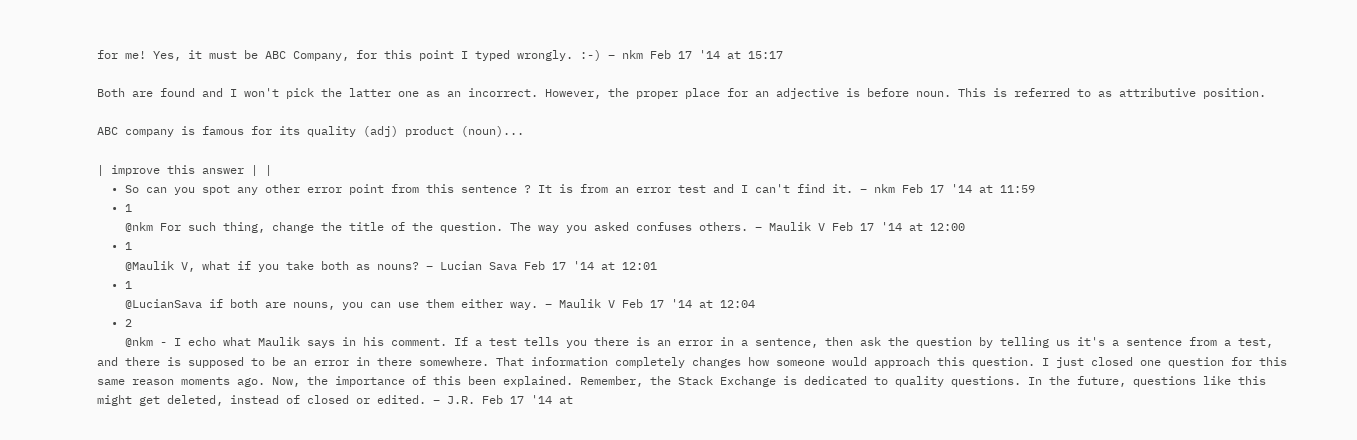for me! Yes, it must be ABC Company, for this point I typed wrongly. :-) – nkm Feb 17 '14 at 15:17

Both are found and I won't pick the latter one as an incorrect. However, the proper place for an adjective is before noun. This is referred to as attributive position.

ABC company is famous for its quality (adj) product (noun)...

| improve this answer | |
  • So can you spot any other error point from this sentence ? It is from an error test and I can't find it. – nkm Feb 17 '14 at 11:59
  • 1
    @nkm For such thing, change the title of the question. The way you asked confuses others. – Maulik V Feb 17 '14 at 12:00
  • 1
    @Maulik V, what if you take both as nouns? – Lucian Sava Feb 17 '14 at 12:01
  • 1
    @LucianSava if both are nouns, you can use them either way. – Maulik V Feb 17 '14 at 12:04
  • 2
    @nkm - I echo what Maulik says in his comment. If a test tells you there is an error in a sentence, then ask the question by telling us it's a sentence from a test, and there is supposed to be an error in there somewhere. That information completely changes how someone would approach this question. I just closed one question for this same reason moments ago. Now, the importance of this been explained. Remember, the Stack Exchange is dedicated to quality questions. In the future, questions like this might get deleted, instead of closed or edited. – J.R. Feb 17 '14 at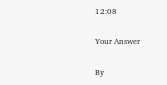12:08

Your Answer

By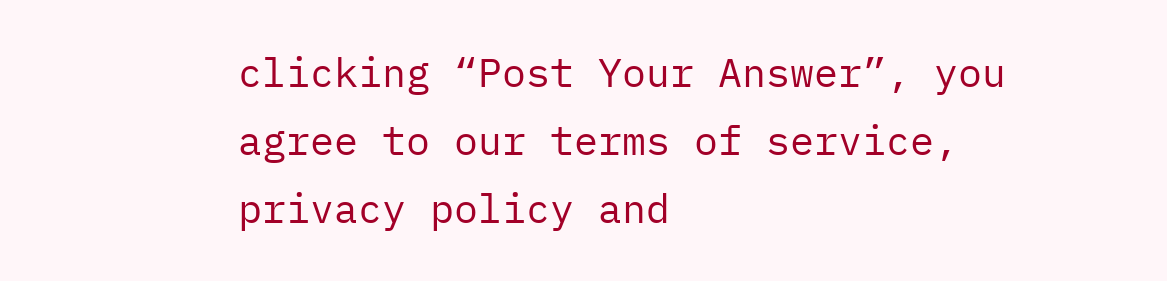clicking “Post Your Answer”, you agree to our terms of service, privacy policy and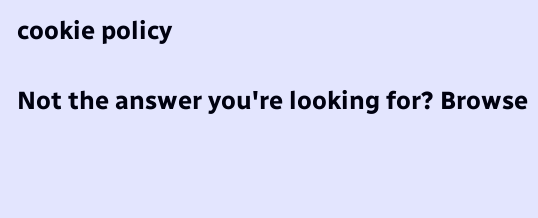cookie policy

Not the answer you're looking for? Browse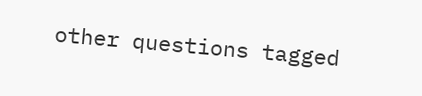other questions tagged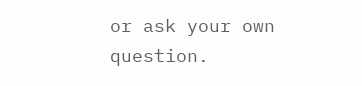or ask your own question.